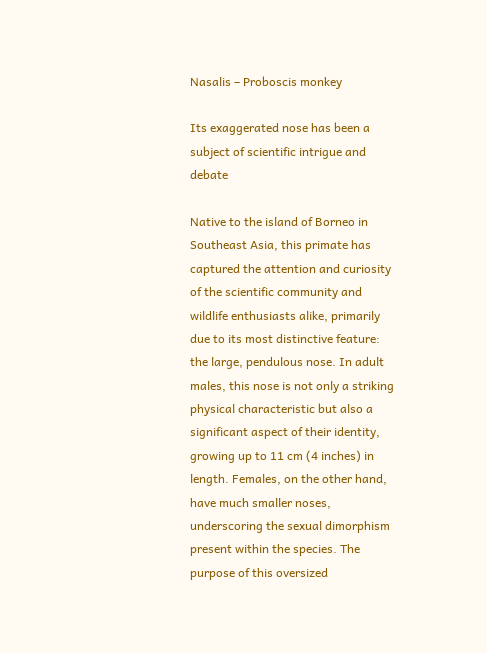Nasalis – Proboscis monkey

Its exaggerated nose has been a subject of scientific intrigue and debate

Native to the island of Borneo in Southeast Asia, this primate has captured the attention and curiosity of the scientific community and wildlife enthusiasts alike, primarily due to its most distinctive feature: the large, pendulous nose. In adult males, this nose is not only a striking physical characteristic but also a significant aspect of their identity, growing up to 11 cm (4 inches) in length. Females, on the other hand, have much smaller noses, underscoring the sexual dimorphism present within the species. The purpose of this oversized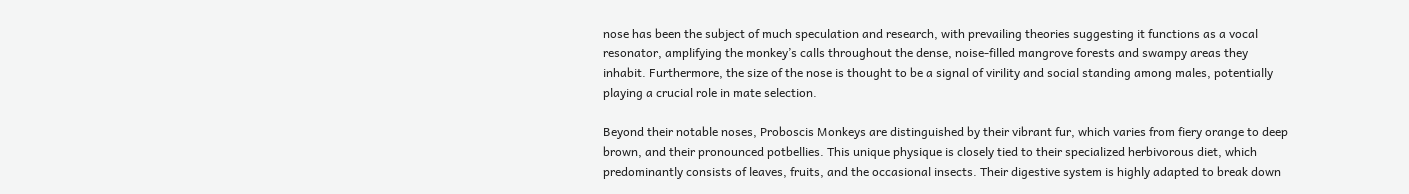nose has been the subject of much speculation and research, with prevailing theories suggesting it functions as a vocal resonator, amplifying the monkey’s calls throughout the dense, noise-filled mangrove forests and swampy areas they inhabit. Furthermore, the size of the nose is thought to be a signal of virility and social standing among males, potentially playing a crucial role in mate selection.

Beyond their notable noses, Proboscis Monkeys are distinguished by their vibrant fur, which varies from fiery orange to deep brown, and their pronounced potbellies. This unique physique is closely tied to their specialized herbivorous diet, which predominantly consists of leaves, fruits, and the occasional insects. Their digestive system is highly adapted to break down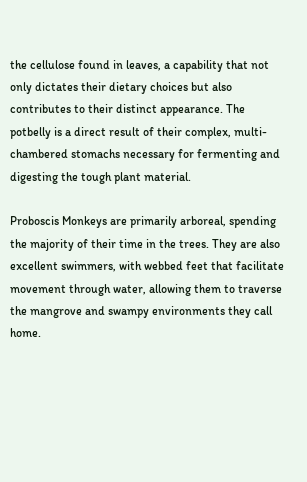the cellulose found in leaves, a capability that not only dictates their dietary choices but also contributes to their distinct appearance. The potbelly is a direct result of their complex, multi-chambered stomachs necessary for fermenting and digesting the tough plant material.

Proboscis Monkeys are primarily arboreal, spending the majority of their time in the trees. They are also excellent swimmers, with webbed feet that facilitate movement through water, allowing them to traverse the mangrove and swampy environments they call home.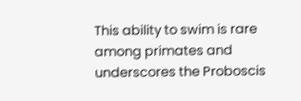This ability to swim is rare among primates and underscores the Proboscis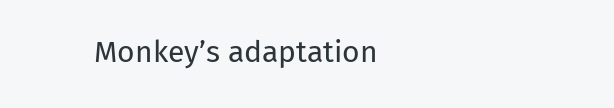Monkey’s adaptation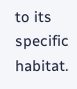to its specific habitat.